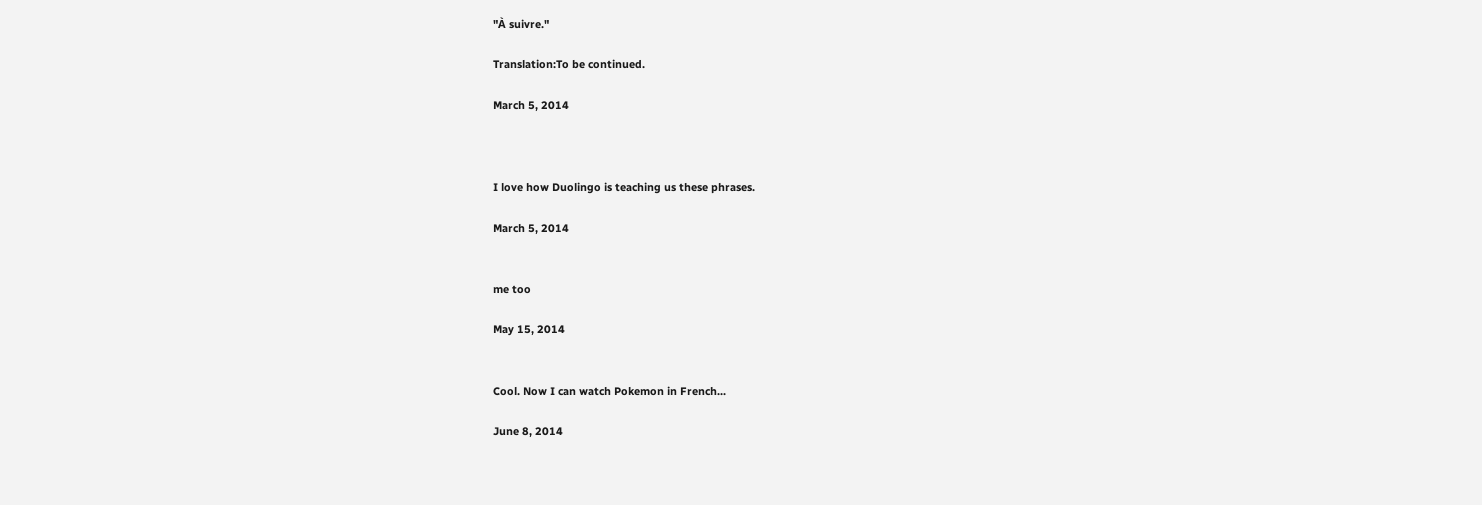"À suivre."

Translation:To be continued.

March 5, 2014



I love how Duolingo is teaching us these phrases.

March 5, 2014


me too

May 15, 2014


Cool. Now I can watch Pokemon in French...

June 8, 2014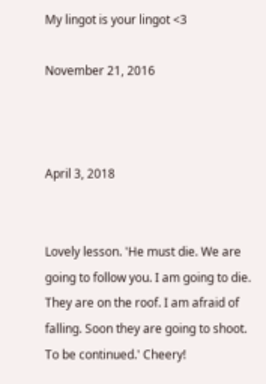My lingot is your lingot <3

November 21, 2016



April 3, 2018


Lovely lesson. 'He must die. We are going to follow you. I am going to die. They are on the roof. I am afraid of falling. Soon they are going to shoot. To be continued.' Cheery!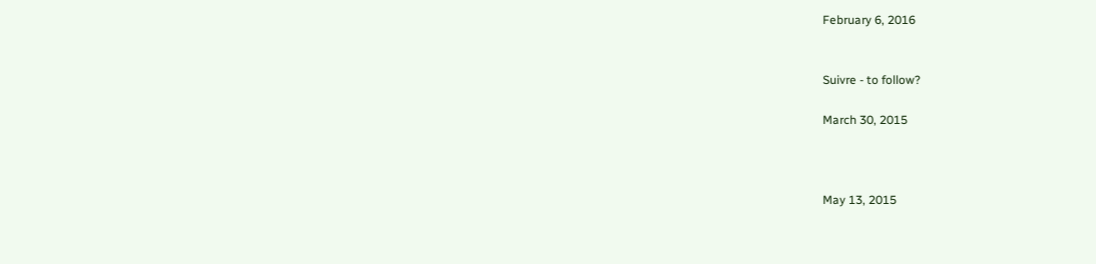February 6, 2016


Suivre - to follow?

March 30, 2015



May 13, 2015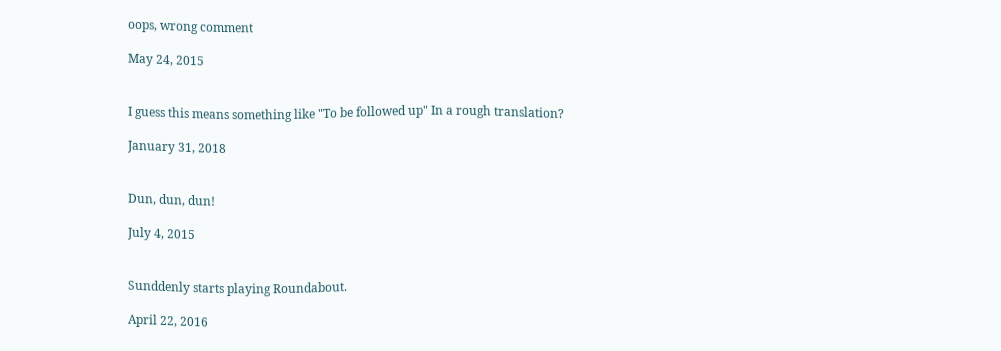oops, wrong comment

May 24, 2015


I guess this means something like "To be followed up" In a rough translation?

January 31, 2018


Dun, dun, dun!

July 4, 2015


Sunddenly starts playing Roundabout.

April 22, 2016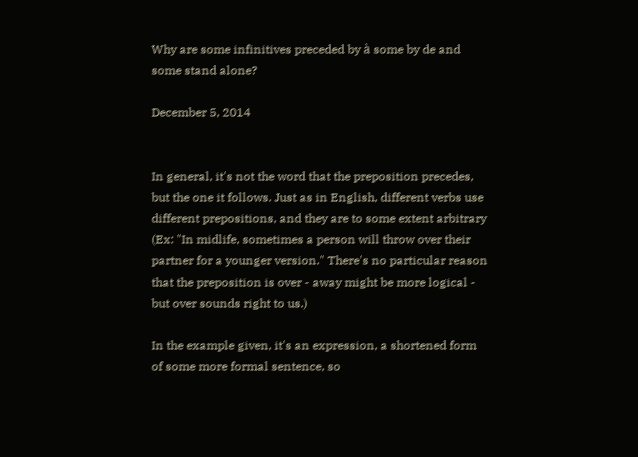Why are some infinitives preceded by à some by de and some stand alone?

December 5, 2014


In general, it's not the word that the preposition precedes, but the one it follows. Just as in English, different verbs use different prepositions, and they are to some extent arbitrary (Ex: "In midlife, sometimes a person will throw over their partner for a younger version." There's no particular reason that the preposition is over - away might be more logical - but over sounds right to us.)

In the example given, it's an expression, a shortened form of some more formal sentence, so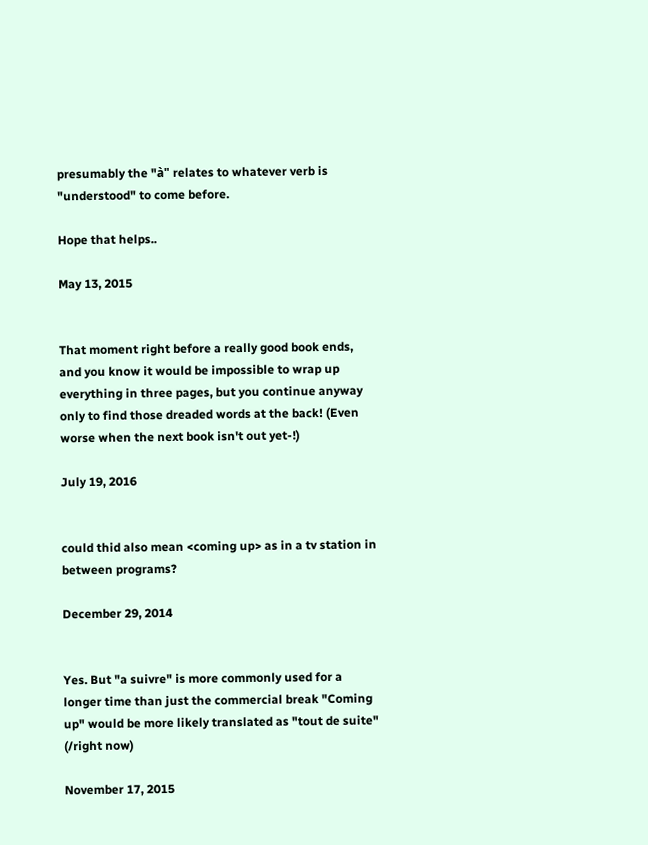presumably the "à" relates to whatever verb is "understood" to come before.

Hope that helps..

May 13, 2015


That moment right before a really good book ends, and you know it would be impossible to wrap up everything in three pages, but you continue anyway only to find those dreaded words at the back! (Even worse when the next book isn't out yet-!)

July 19, 2016


could thid also mean <coming up> as in a tv station in between programs?

December 29, 2014


Yes. But "a suivre" is more commonly used for a longer time than just the commercial break "Coming up" would be more likely translated as "tout de suite" (/right now)

November 17, 2015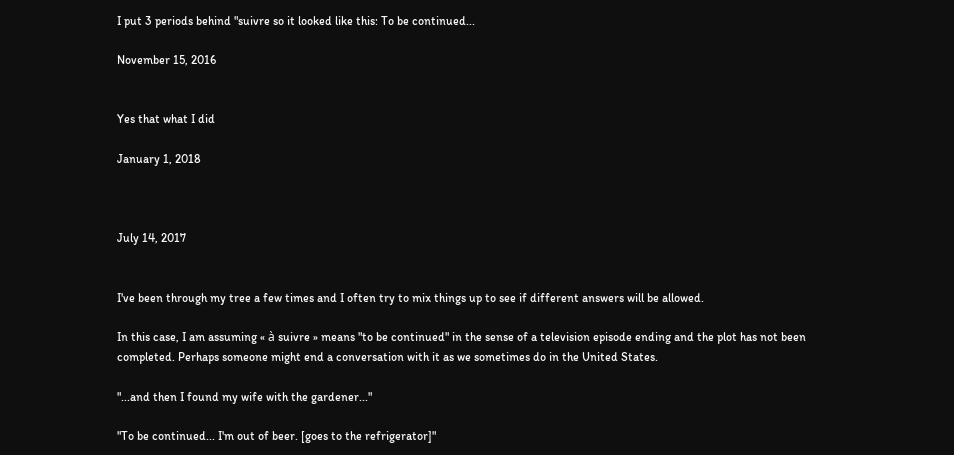I put 3 periods behind "suivre so it looked like this: To be continued...

November 15, 2016


Yes that what I did

January 1, 2018



July 14, 2017


I've been through my tree a few times and I often try to mix things up to see if different answers will be allowed.

In this case, I am assuming « à suivre » means "to be continued" in the sense of a television episode ending and the plot has not been completed. Perhaps someone might end a conversation with it as we sometimes do in the United States.

"...and then I found my wife with the gardener..."

"To be continued... I'm out of beer. [goes to the refrigerator]"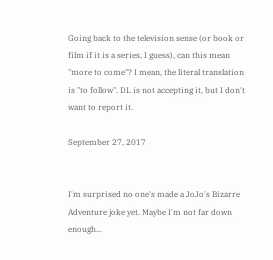Going back to the television sense (or book or film if it is a series, I guess), can this mean "more to come"? I mean, the literal translation is "to follow". DL is not accepting it, but I don't want to report it.

September 27, 2017


I'm surprised no one's made a JoJo's Bizarre Adventure joke yet. Maybe I'm not far down enough...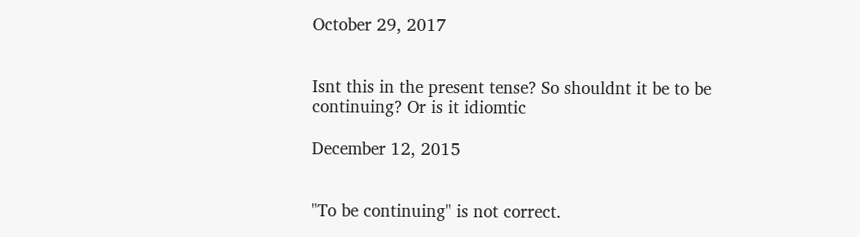October 29, 2017


Isnt this in the present tense? So shouldnt it be to be continuing? Or is it idiomtic

December 12, 2015


"To be continuing" is not correct.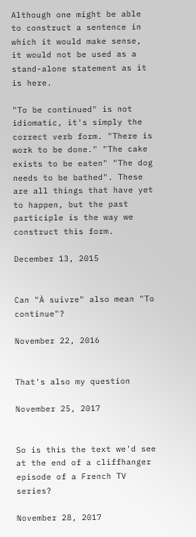Although one might be able to construct a sentence in which it would make sense, it would not be used as a stand-alone statement as it is here.

"To be continued" is not idiomatic, it's simply the correct verb form. "There is work to be done." "The cake exists to be eaten" "The dog needs to be bathed". These are all things that have yet to happen, but the past participle is the way we construct this form.

December 13, 2015


Can "À suivre" also mean "To continue"?

November 22, 2016


That's also my question

November 25, 2017


So is this the text we'd see at the end of a cliffhanger episode of a French TV series?

November 28, 2017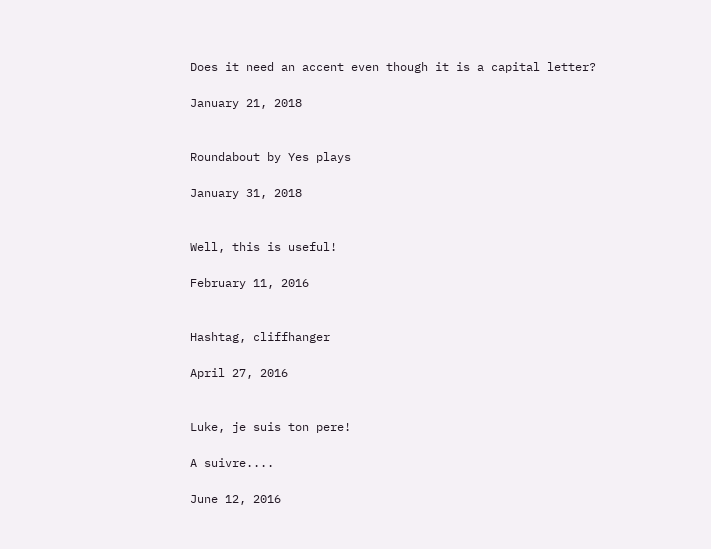Does it need an accent even though it is a capital letter?

January 21, 2018


Roundabout by Yes plays

January 31, 2018


Well, this is useful!

February 11, 2016


Hashtag, cliffhanger

April 27, 2016


Luke, je suis ton pere!

A suivre....

June 12, 2016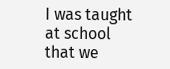I was taught at school that we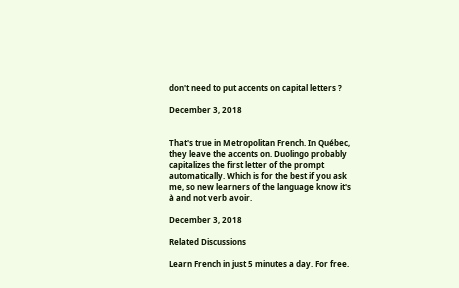don't need to put accents on capital letters ?

December 3, 2018


That's true in Metropolitan French. In Québec, they leave the accents on. Duolingo probably capitalizes the first letter of the prompt automatically. Which is for the best if you ask me, so new learners of the language know it's à and not verb avoir.

December 3, 2018

Related Discussions

Learn French in just 5 minutes a day. For free.